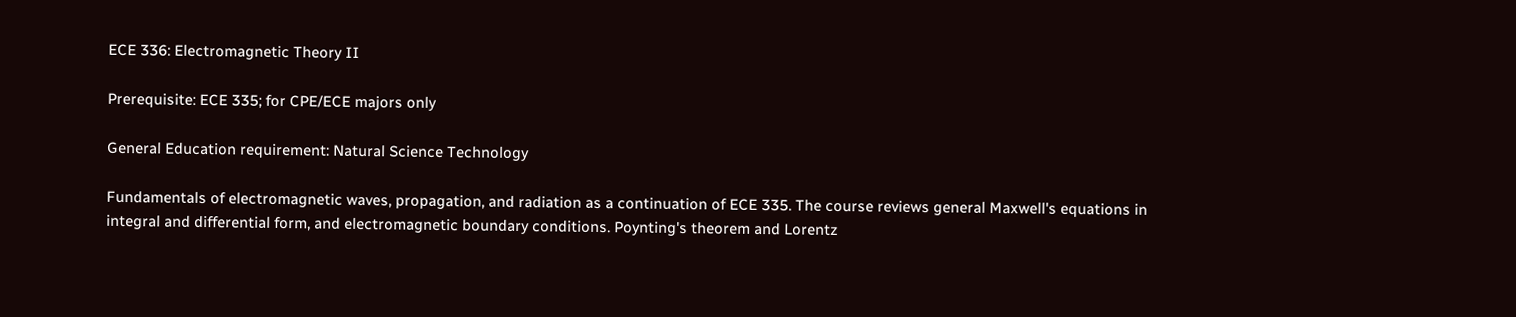ECE 336: Electromagnetic Theory II

Prerequisite: ECE 335; for CPE/ECE majors only

General Education requirement: Natural Science Technology

Fundamentals of electromagnetic waves, propagation, and radiation as a continuation of ECE 335. The course reviews general Maxwell's equations in integral and differential form, and electromagnetic boundary conditions. Poynting's theorem and Lorentz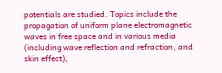potentials are studied. Topics include the propagation of uniform plane electromagnetic waves in free space and in various media (including wave reflection and refraction, and skin effect),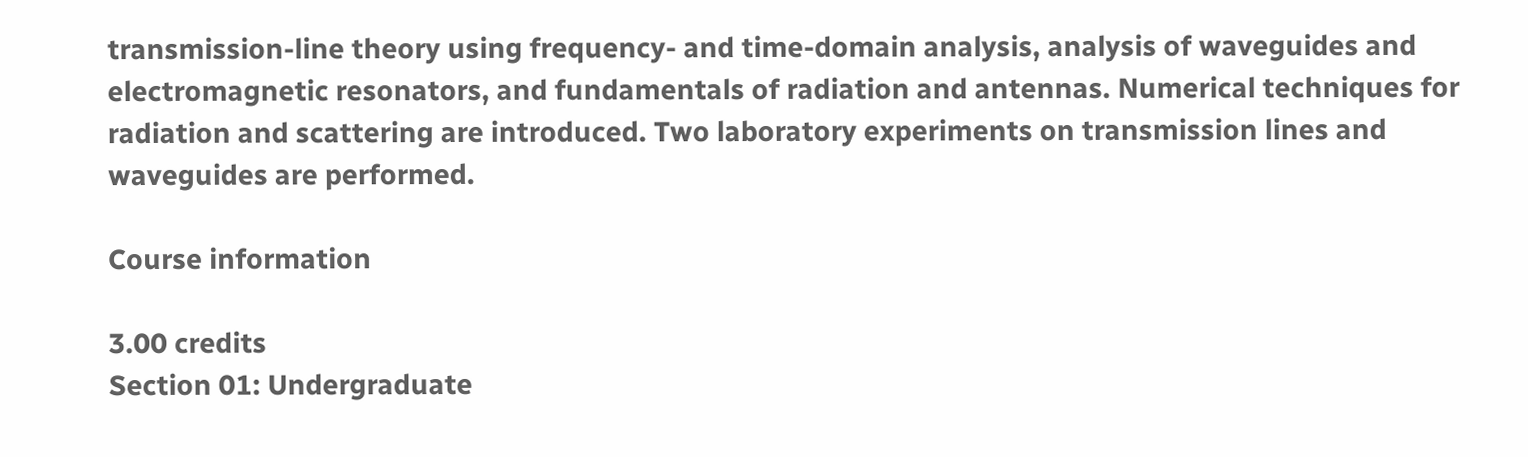transmission-line theory using frequency- and time-domain analysis, analysis of waveguides and electromagnetic resonators, and fundamentals of radiation and antennas. Numerical techniques for radiation and scattering are introduced. Two laboratory experiments on transmission lines and waveguides are performed.

Course information

3.00 credits
Section 01: Undergraduate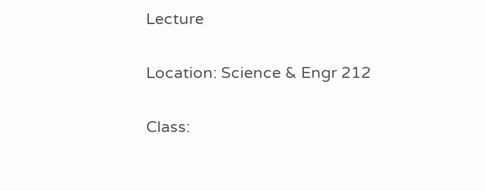Lecture

Location: Science & Engr 212

Class: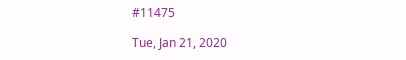#11475

Tue, Jan 21, 2020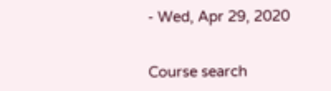- Wed, Apr 29, 2020


Course search